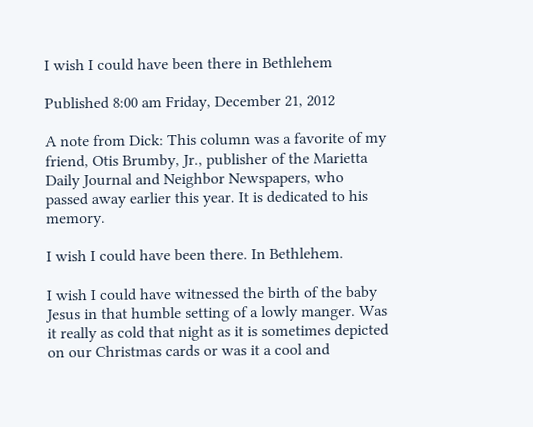I wish I could have been there in Bethlehem

Published 8:00 am Friday, December 21, 2012

A note from Dick: This column was a favorite of my friend, Otis Brumby, Jr., publisher of the Marietta Daily Journal and Neighbor Newspapers, who passed away earlier this year. It is dedicated to his memory.

I wish I could have been there. In Bethlehem.

I wish I could have witnessed the birth of the baby Jesus in that humble setting of a lowly manger. Was it really as cold that night as it is sometimes depicted on our Christmas cards or was it a cool and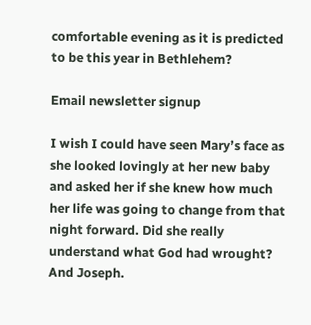comfortable evening as it is predicted to be this year in Bethlehem?

Email newsletter signup

I wish I could have seen Mary’s face as she looked lovingly at her new baby and asked her if she knew how much her life was going to change from that night forward. Did she really understand what God had wrought? And Joseph.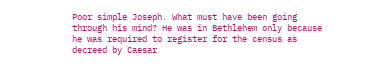Poor simple Joseph. What must have been going through his mind? He was in Bethlehem only because he was required to register for the census as decreed by Caesar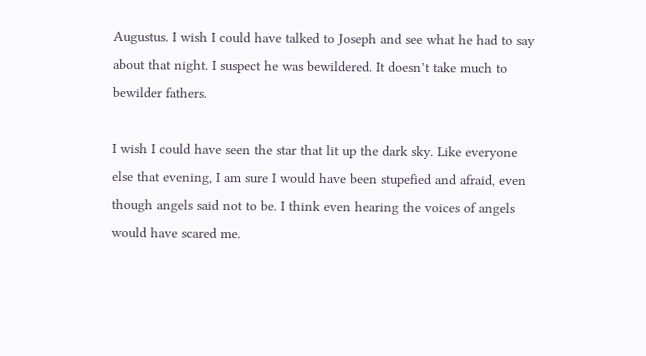Augustus. I wish I could have talked to Joseph and see what he had to say about that night. I suspect he was bewildered. It doesn’t take much to bewilder fathers.

I wish I could have seen the star that lit up the dark sky. Like everyone else that evening, I am sure I would have been stupefied and afraid, even though angels said not to be. I think even hearing the voices of angels would have scared me.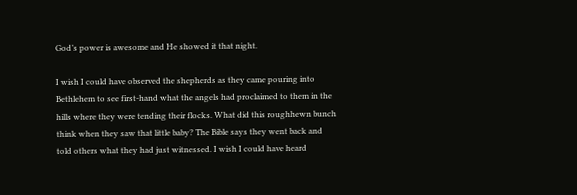God’s power is awesome and He showed it that night.

I wish I could have observed the shepherds as they came pouring into Bethlehem to see first-hand what the angels had proclaimed to them in the hills where they were tending their flocks. What did this roughhewn bunch think when they saw that little baby? The Bible says they went back and told others what they had just witnessed. I wish I could have heard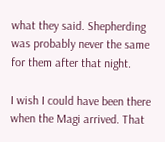what they said. Shepherding was probably never the same for them after that night.

I wish I could have been there when the Magi arrived. That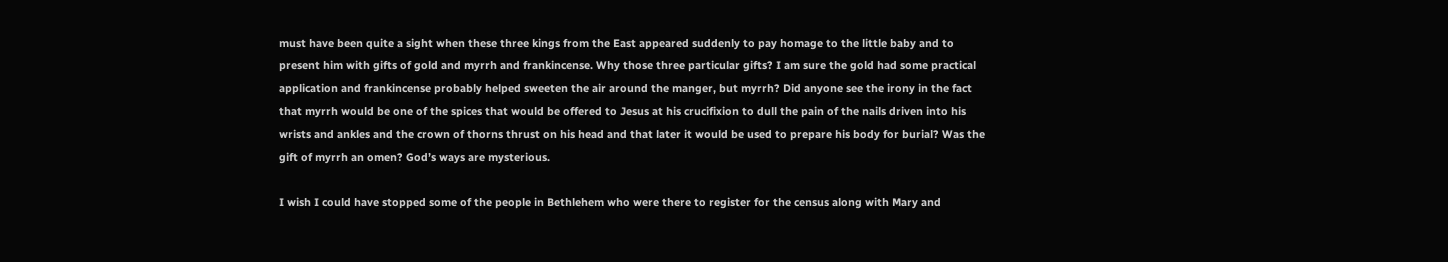must have been quite a sight when these three kings from the East appeared suddenly to pay homage to the little baby and to present him with gifts of gold and myrrh and frankincense. Why those three particular gifts? I am sure the gold had some practical application and frankincense probably helped sweeten the air around the manger, but myrrh? Did anyone see the irony in the fact that myrrh would be one of the spices that would be offered to Jesus at his crucifixion to dull the pain of the nails driven into his wrists and ankles and the crown of thorns thrust on his head and that later it would be used to prepare his body for burial? Was the gift of myrrh an omen? God’s ways are mysterious.

I wish I could have stopped some of the people in Bethlehem who were there to register for the census along with Mary and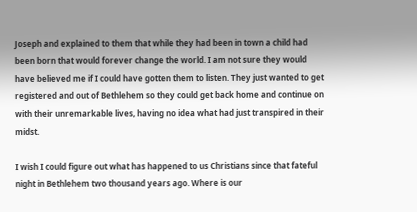Joseph and explained to them that while they had been in town a child had been born that would forever change the world. I am not sure they would have believed me if I could have gotten them to listen. They just wanted to get registered and out of Bethlehem so they could get back home and continue on with their unremarkable lives, having no idea what had just transpired in their midst.

I wish I could figure out what has happened to us Christians since that fateful night in Bethlehem two thousand years ago. Where is our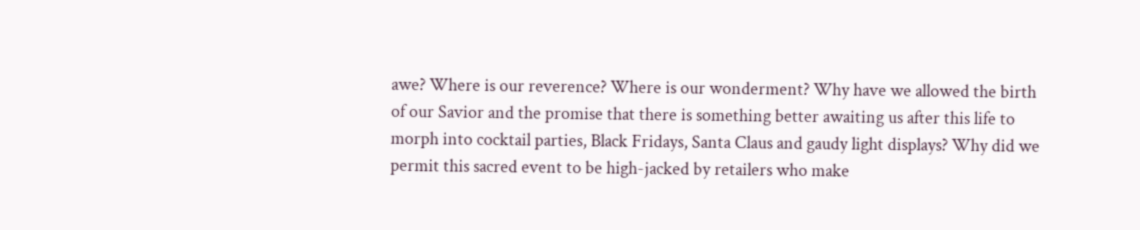awe? Where is our reverence? Where is our wonderment? Why have we allowed the birth of our Savior and the promise that there is something better awaiting us after this life to morph into cocktail parties, Black Fridays, Santa Claus and gaudy light displays? Why did we permit this sacred event to be high-jacked by retailers who make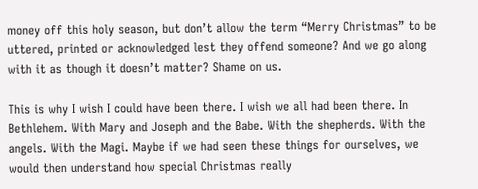money off this holy season, but don’t allow the term “Merry Christmas” to be uttered, printed or acknowledged lest they offend someone? And we go along with it as though it doesn’t matter? Shame on us.

This is why I wish I could have been there. I wish we all had been there. In Bethlehem. With Mary and Joseph and the Babe. With the shepherds. With the angels. With the Magi. Maybe if we had seen these things for ourselves, we would then understand how special Christmas really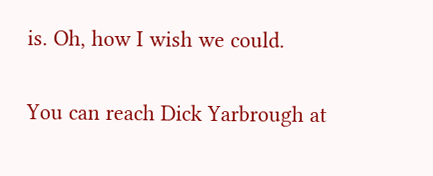is. Oh, how I wish we could.

You can reach Dick Yarbrough at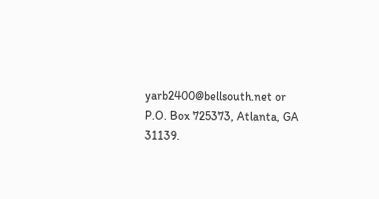yarb2400@bellsouth.net or P.O. Box 725373, Atlanta, GA 31139.